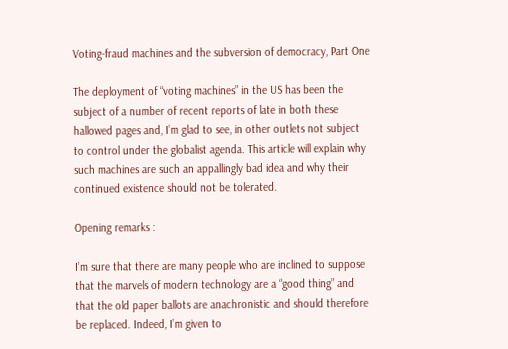Voting-fraud machines and the subversion of democracy, Part One

The deployment of “voting machines” in the US has been the subject of a number of recent reports of late in both these hallowed pages and, I’m glad to see, in other outlets not subject to control under the globalist agenda. This article will explain why such machines are such an appallingly bad idea and why their continued existence should not be tolerated.

Opening remarks :

I’m sure that there are many people who are inclined to suppose that the marvels of modern technology are a “good thing” and that the old paper ballots are anachronistic and should therefore be replaced. Indeed, I’m given to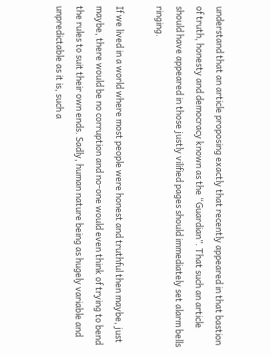understand that an article proposing exactly that recently appeared in that bastion of truth, honesty and democracy known as the “Guardian”. That such an article should have appeared in those justly vilified pages should immediately set alarm bells ringing.

If we lived in a world where most people were honest and truthful then maybe, just maybe, there would be no corruption and no-one would even think of trying to bend the rules to suit their own ends. Sadly, human nature being as hugely variable and unpredictable as it is, such a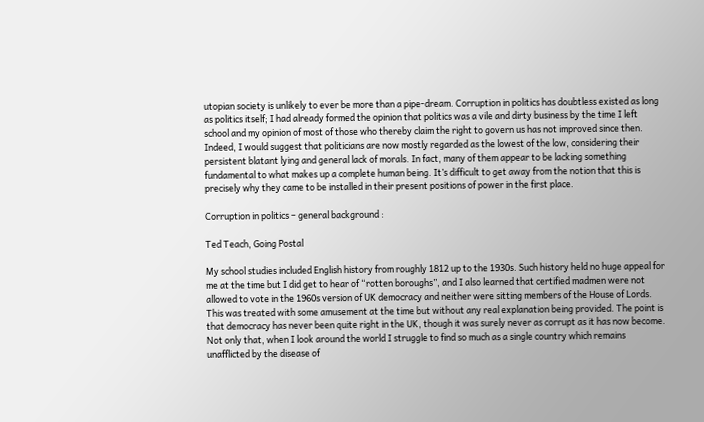utopian society is unlikely to ever be more than a pipe-dream. Corruption in politics has doubtless existed as long as politics itself; I had already formed the opinion that politics was a vile and dirty business by the time I left school and my opinion of most of those who thereby claim the right to govern us has not improved since then. Indeed, I would suggest that politicians are now mostly regarded as the lowest of the low, considering their persistent blatant lying and general lack of morals. In fact, many of them appear to be lacking something fundamental to what makes up a complete human being. It’s difficult to get away from the notion that this is precisely why they came to be installed in their present positions of power in the first place.

Corruption in politics – general background :

Ted Teach, Going Postal

My school studies included English history from roughly 1812 up to the 1930s. Such history held no huge appeal for me at the time but I did get to hear of “rotten boroughs”, and I also learned that certified madmen were not allowed to vote in the 1960s version of UK democracy and neither were sitting members of the House of Lords. This was treated with some amusement at the time but without any real explanation being provided. The point is that democracy has never been quite right in the UK, though it was surely never as corrupt as it has now become. Not only that, when I look around the world I struggle to find so much as a single country which remains unafflicted by the disease of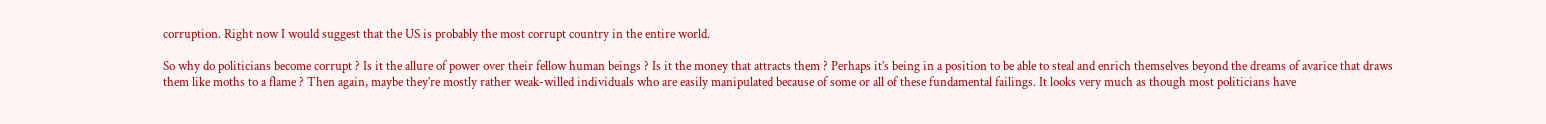corruption. Right now I would suggest that the US is probably the most corrupt country in the entire world.

So why do politicians become corrupt ? Is it the allure of power over their fellow human beings ? Is it the money that attracts them ? Perhaps it’s being in a position to be able to steal and enrich themselves beyond the dreams of avarice that draws them like moths to a flame ? Then again, maybe they’re mostly rather weak-willed individuals who are easily manipulated because of some or all of these fundamental failings. It looks very much as though most politicians have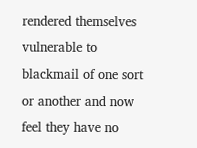rendered themselves vulnerable to blackmail of one sort or another and now feel they have no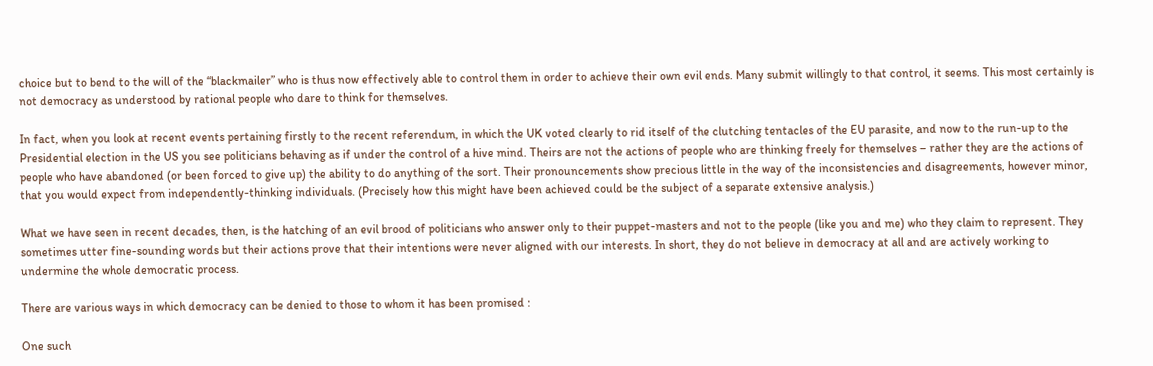choice but to bend to the will of the “blackmailer” who is thus now effectively able to control them in order to achieve their own evil ends. Many submit willingly to that control, it seems. This most certainly is not democracy as understood by rational people who dare to think for themselves.

In fact, when you look at recent events pertaining firstly to the recent referendum, in which the UK voted clearly to rid itself of the clutching tentacles of the EU parasite, and now to the run-up to the Presidential election in the US you see politicians behaving as if under the control of a hive mind. Theirs are not the actions of people who are thinking freely for themselves – rather they are the actions of people who have abandoned (or been forced to give up) the ability to do anything of the sort. Their pronouncements show precious little in the way of the inconsistencies and disagreements, however minor, that you would expect from independently-thinking individuals. (Precisely how this might have been achieved could be the subject of a separate extensive analysis.)

What we have seen in recent decades, then, is the hatching of an evil brood of politicians who answer only to their puppet-masters and not to the people (like you and me) who they claim to represent. They sometimes utter fine-sounding words but their actions prove that their intentions were never aligned with our interests. In short, they do not believe in democracy at all and are actively working to undermine the whole democratic process.

There are various ways in which democracy can be denied to those to whom it has been promised :

One such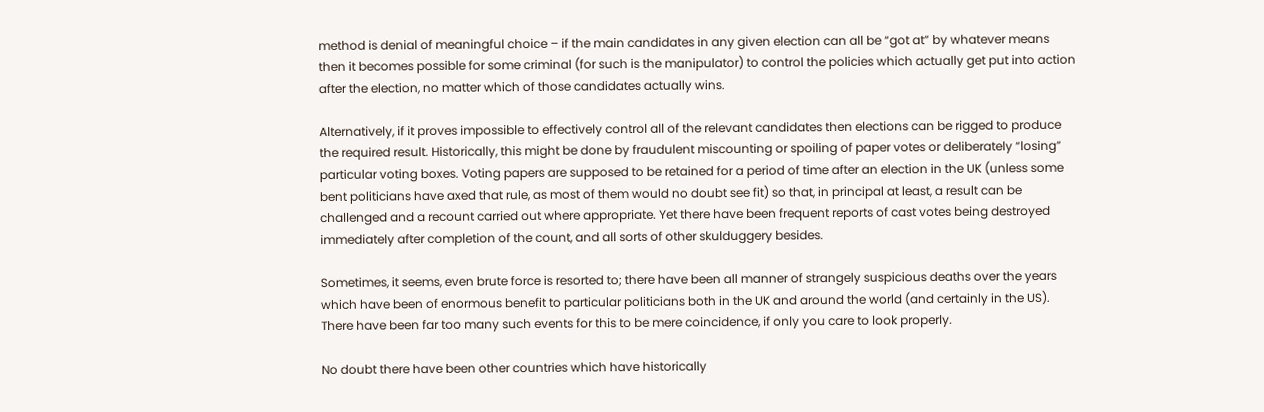method is denial of meaningful choice – if the main candidates in any given election can all be “got at” by whatever means then it becomes possible for some criminal (for such is the manipulator) to control the policies which actually get put into action after the election, no matter which of those candidates actually wins.

Alternatively, if it proves impossible to effectively control all of the relevant candidates then elections can be rigged to produce the required result. Historically, this might be done by fraudulent miscounting or spoiling of paper votes or deliberately “losing” particular voting boxes. Voting papers are supposed to be retained for a period of time after an election in the UK (unless some bent politicians have axed that rule, as most of them would no doubt see fit) so that, in principal at least, a result can be challenged and a recount carried out where appropriate. Yet there have been frequent reports of cast votes being destroyed immediately after completion of the count, and all sorts of other skulduggery besides.

Sometimes, it seems, even brute force is resorted to; there have been all manner of strangely suspicious deaths over the years which have been of enormous benefit to particular politicians both in the UK and around the world (and certainly in the US). There have been far too many such events for this to be mere coincidence, if only you care to look properly.

No doubt there have been other countries which have historically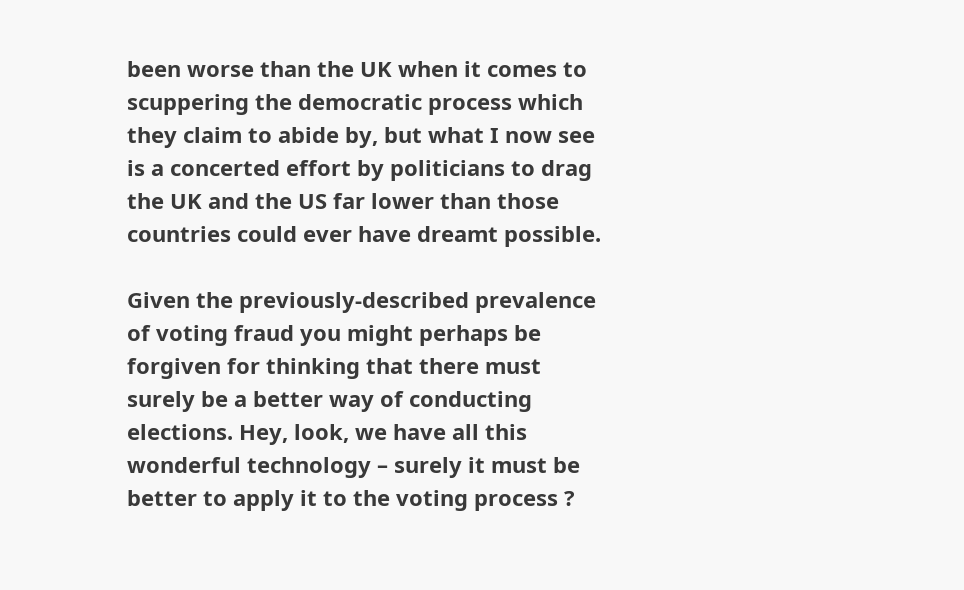been worse than the UK when it comes to scuppering the democratic process which they claim to abide by, but what I now see is a concerted effort by politicians to drag the UK and the US far lower than those countries could ever have dreamt possible.

Given the previously-described prevalence of voting fraud you might perhaps be forgiven for thinking that there must surely be a better way of conducting elections. Hey, look, we have all this wonderful technology – surely it must be better to apply it to the voting process ?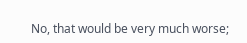No, that would be very much worse;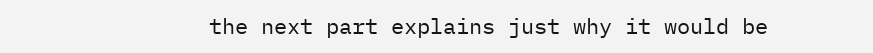the next part explains just why it would be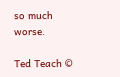so much worse.

Ted Teach ©